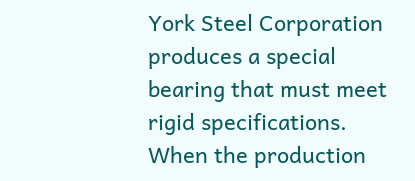York Steel Corporation produces a special bearing that must meet rigid specifications. When the production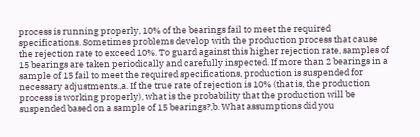process is running properly, 10% of the bearings fail to meet the required specifications. Sometimes problems develop with the production process that cause the rejection rate to exceed 10%. To guard against this higher rejection rate, samples of 15 bearings are taken periodically and carefully inspected. If more than 2 bearings in a sample of 15 fail to meet the required specifications, production is suspended for necessary adjustments.,a. If the true rate of rejection is 10% (that is, the production process is working properly), what is the probability that the production will be suspended based on a sample of 15 bearings?,b. What assumptions did you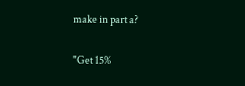make in part a?

"Get 15%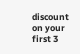discount on your first 3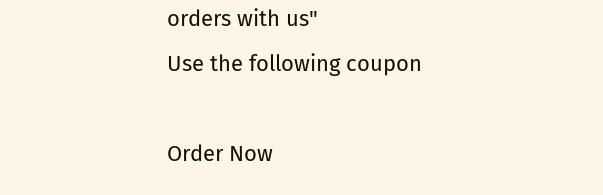orders with us"
Use the following coupon

Order Now